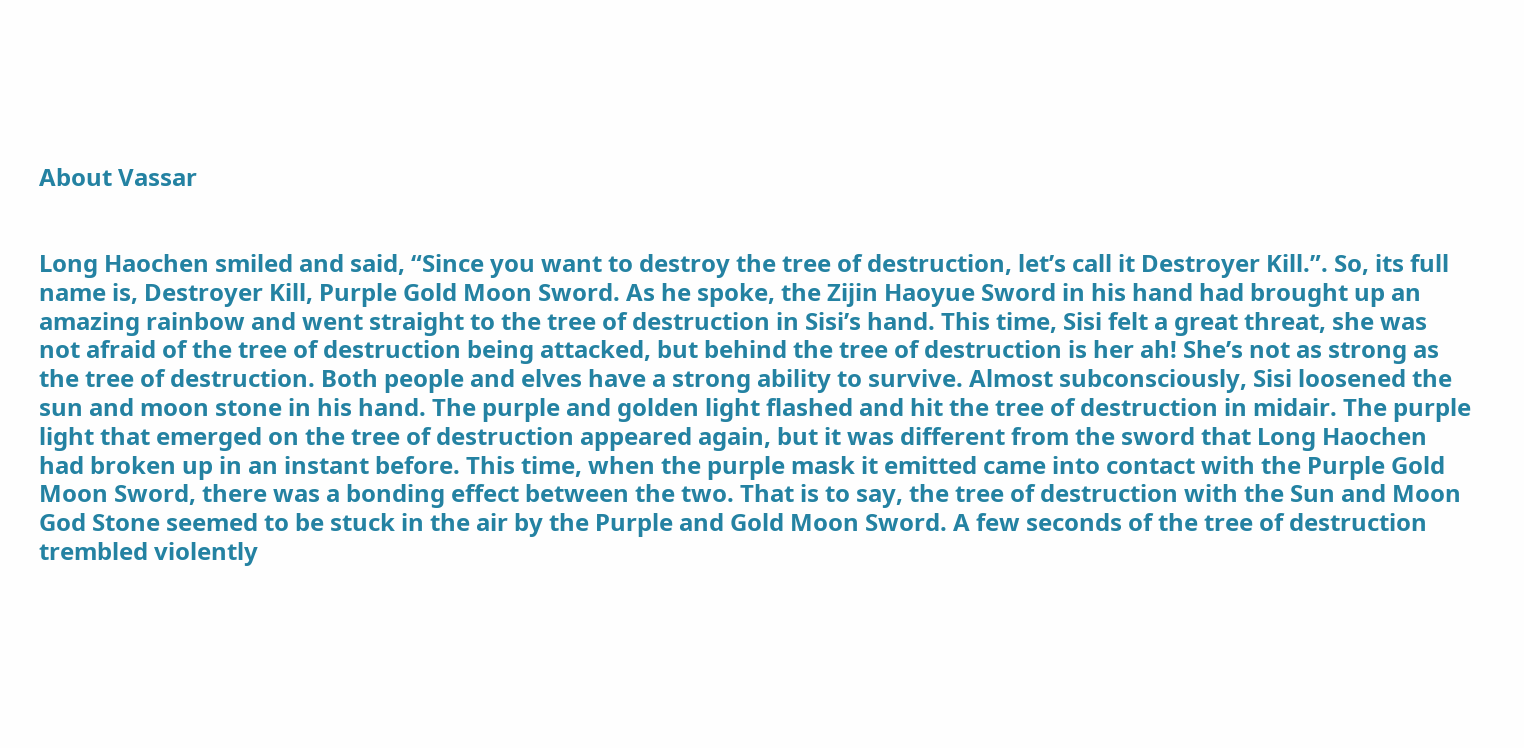About Vassar


Long Haochen smiled and said, “Since you want to destroy the tree of destruction, let’s call it Destroyer Kill.”. So, its full name is, Destroyer Kill, Purple Gold Moon Sword. As he spoke, the Zijin Haoyue Sword in his hand had brought up an amazing rainbow and went straight to the tree of destruction in Sisi’s hand. This time, Sisi felt a great threat, she was not afraid of the tree of destruction being attacked, but behind the tree of destruction is her ah! She’s not as strong as the tree of destruction. Both people and elves have a strong ability to survive. Almost subconsciously, Sisi loosened the sun and moon stone in his hand. The purple and golden light flashed and hit the tree of destruction in midair. The purple light that emerged on the tree of destruction appeared again, but it was different from the sword that Long Haochen had broken up in an instant before. This time, when the purple mask it emitted came into contact with the Purple Gold Moon Sword, there was a bonding effect between the two. That is to say, the tree of destruction with the Sun and Moon God Stone seemed to be stuck in the air by the Purple and Gold Moon Sword. A few seconds of the tree of destruction trembled violently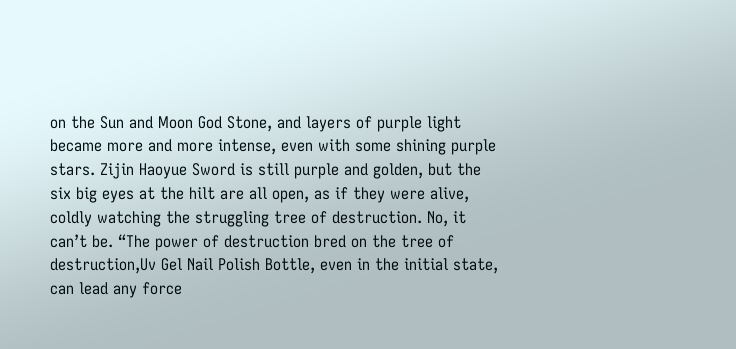on the Sun and Moon God Stone, and layers of purple light became more and more intense, even with some shining purple stars. Zijin Haoyue Sword is still purple and golden, but the six big eyes at the hilt are all open, as if they were alive, coldly watching the struggling tree of destruction. No, it can’t be. “The power of destruction bred on the tree of destruction,Uv Gel Nail Polish Bottle, even in the initial state, can lead any force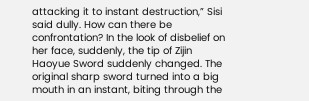attacking it to instant destruction,” Sisi said dully. How can there be confrontation? In the look of disbelief on her face, suddenly, the tip of Zijin Haoyue Sword suddenly changed. The original sharp sword turned into a big mouth in an instant, biting through the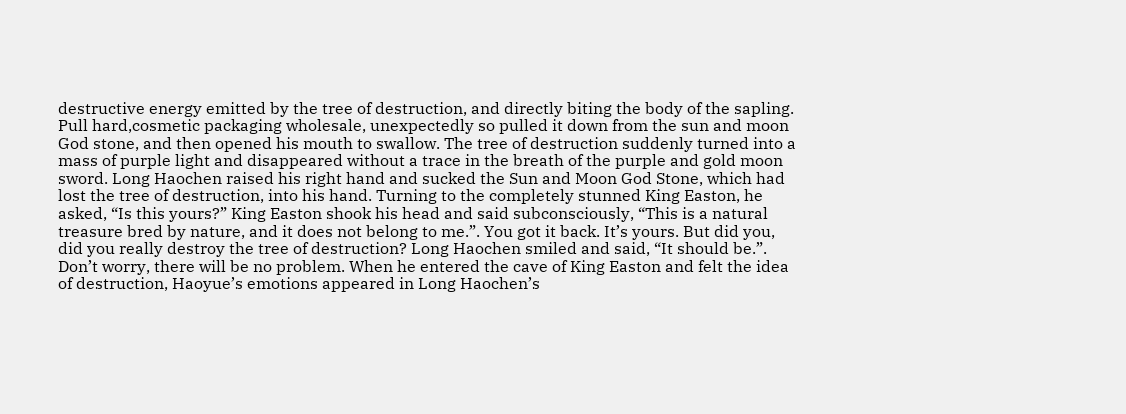destructive energy emitted by the tree of destruction, and directly biting the body of the sapling. Pull hard,cosmetic packaging wholesale, unexpectedly so pulled it down from the sun and moon God stone, and then opened his mouth to swallow. The tree of destruction suddenly turned into a mass of purple light and disappeared without a trace in the breath of the purple and gold moon sword. Long Haochen raised his right hand and sucked the Sun and Moon God Stone, which had lost the tree of destruction, into his hand. Turning to the completely stunned King Easton, he asked, “Is this yours?” King Easton shook his head and said subconsciously, “This is a natural treasure bred by nature, and it does not belong to me.”. You got it back. It’s yours. But did you, did you really destroy the tree of destruction? Long Haochen smiled and said, “It should be.”. Don’t worry, there will be no problem. When he entered the cave of King Easton and felt the idea of destruction, Haoyue’s emotions appeared in Long Haochen’s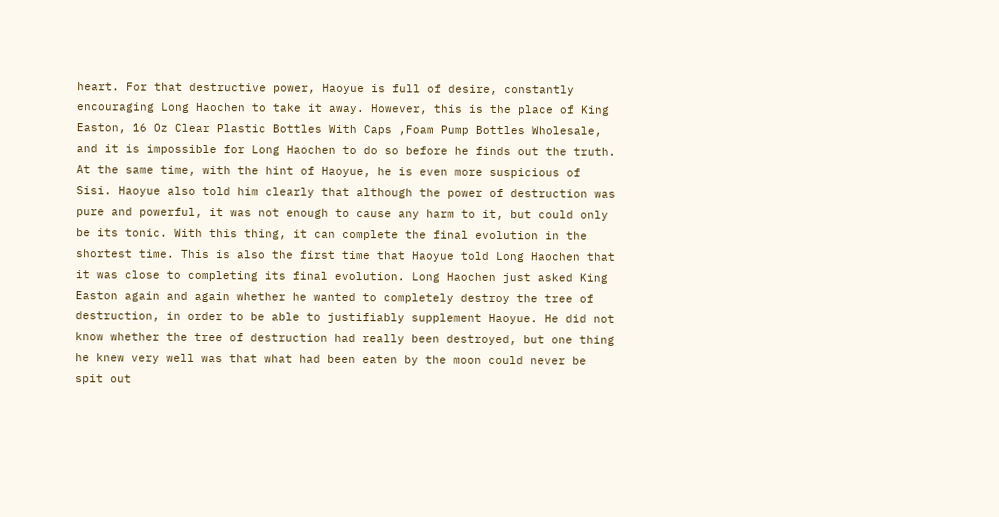heart. For that destructive power, Haoyue is full of desire, constantly encouraging Long Haochen to take it away. However, this is the place of King Easton, 16 Oz Clear Plastic Bottles With Caps ,Foam Pump Bottles Wholesale, and it is impossible for Long Haochen to do so before he finds out the truth. At the same time, with the hint of Haoyue, he is even more suspicious of Sisi. Haoyue also told him clearly that although the power of destruction was pure and powerful, it was not enough to cause any harm to it, but could only be its tonic. With this thing, it can complete the final evolution in the shortest time. This is also the first time that Haoyue told Long Haochen that it was close to completing its final evolution. Long Haochen just asked King Easton again and again whether he wanted to completely destroy the tree of destruction, in order to be able to justifiably supplement Haoyue. He did not know whether the tree of destruction had really been destroyed, but one thing he knew very well was that what had been eaten by the moon could never be spit out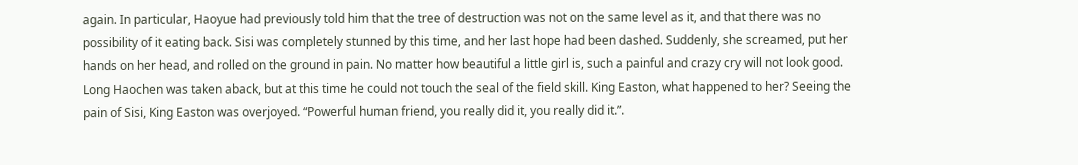again. In particular, Haoyue had previously told him that the tree of destruction was not on the same level as it, and that there was no possibility of it eating back. Sisi was completely stunned by this time, and her last hope had been dashed. Suddenly, she screamed, put her hands on her head, and rolled on the ground in pain. No matter how beautiful a little girl is, such a painful and crazy cry will not look good. Long Haochen was taken aback, but at this time he could not touch the seal of the field skill. King Easton, what happened to her? Seeing the pain of Sisi, King Easton was overjoyed. “Powerful human friend, you really did it, you really did it.”.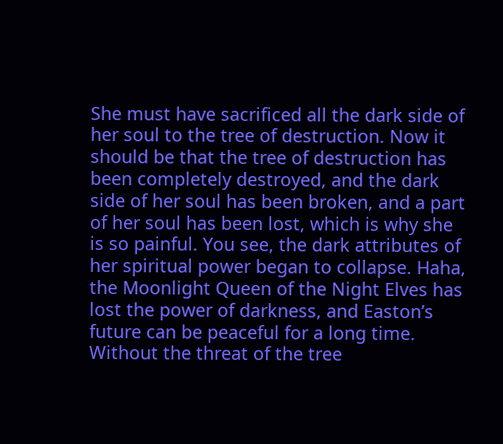She must have sacrificed all the dark side of her soul to the tree of destruction. Now it should be that the tree of destruction has been completely destroyed, and the dark side of her soul has been broken, and a part of her soul has been lost, which is why she is so painful. You see, the dark attributes of her spiritual power began to collapse. Haha, the Moonlight Queen of the Night Elves has lost the power of darkness, and Easton’s future can be peaceful for a long time. Without the threat of the tree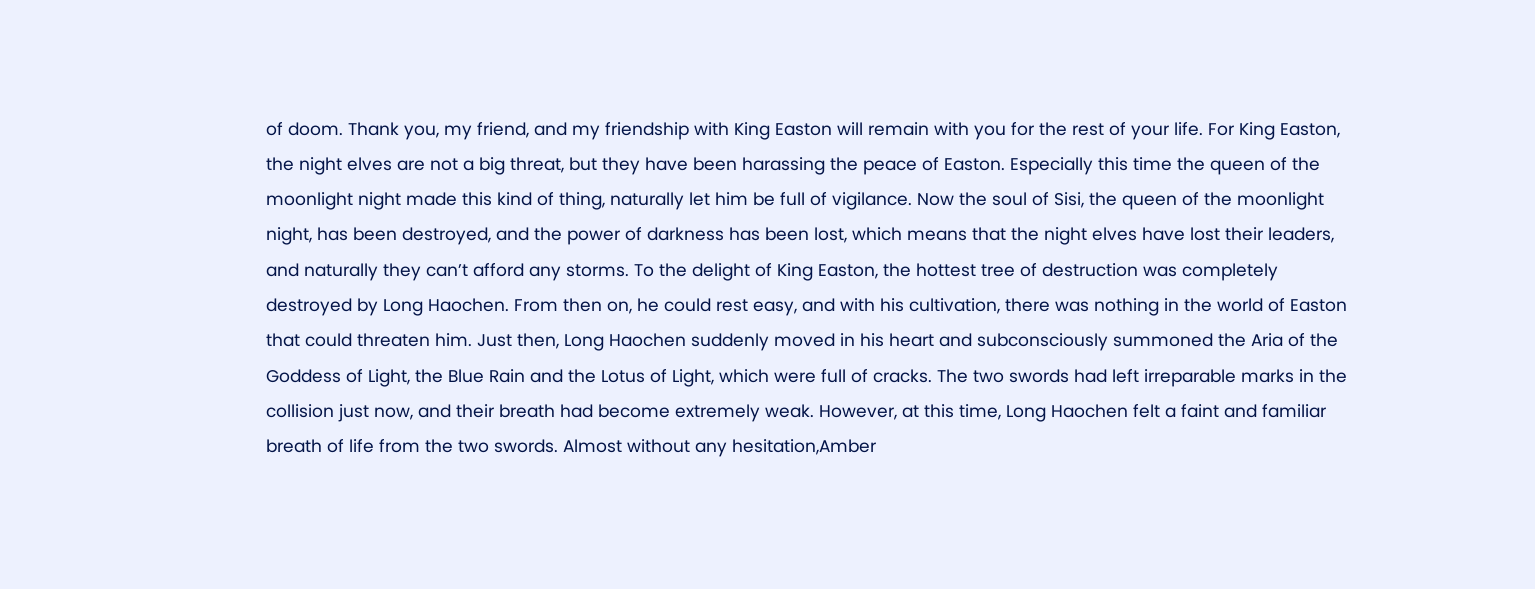of doom. Thank you, my friend, and my friendship with King Easton will remain with you for the rest of your life. For King Easton, the night elves are not a big threat, but they have been harassing the peace of Easton. Especially this time the queen of the moonlight night made this kind of thing, naturally let him be full of vigilance. Now the soul of Sisi, the queen of the moonlight night, has been destroyed, and the power of darkness has been lost, which means that the night elves have lost their leaders, and naturally they can’t afford any storms. To the delight of King Easton, the hottest tree of destruction was completely destroyed by Long Haochen. From then on, he could rest easy, and with his cultivation, there was nothing in the world of Easton that could threaten him. Just then, Long Haochen suddenly moved in his heart and subconsciously summoned the Aria of the Goddess of Light, the Blue Rain and the Lotus of Light, which were full of cracks. The two swords had left irreparable marks in the collision just now, and their breath had become extremely weak. However, at this time, Long Haochen felt a faint and familiar breath of life from the two swords. Almost without any hesitation,Amber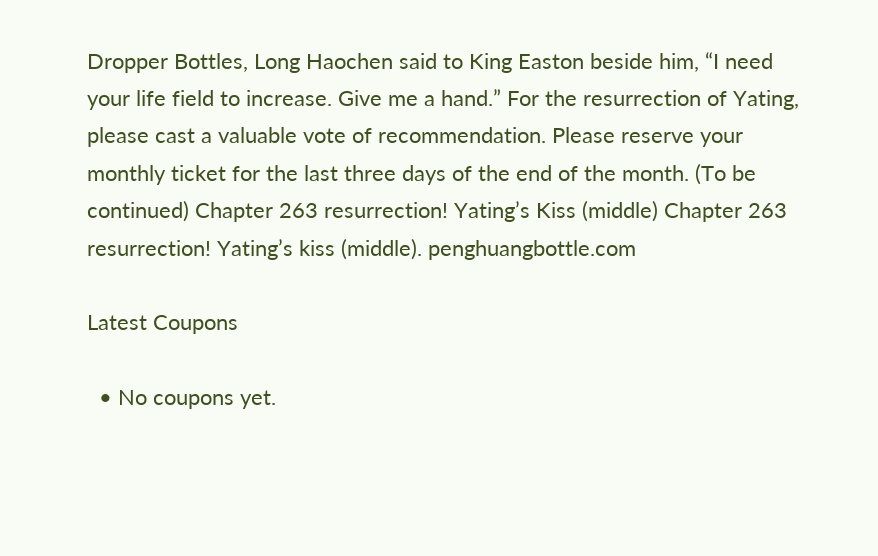Dropper Bottles, Long Haochen said to King Easton beside him, “I need your life field to increase. Give me a hand.” For the resurrection of Yating, please cast a valuable vote of recommendation. Please reserve your monthly ticket for the last three days of the end of the month. (To be continued) Chapter 263 resurrection! Yating’s Kiss (middle) Chapter 263 resurrection! Yating’s kiss (middle). penghuangbottle.com

Latest Coupons

  • No coupons yet.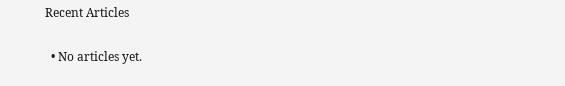Recent Articles

  • No articles yet.